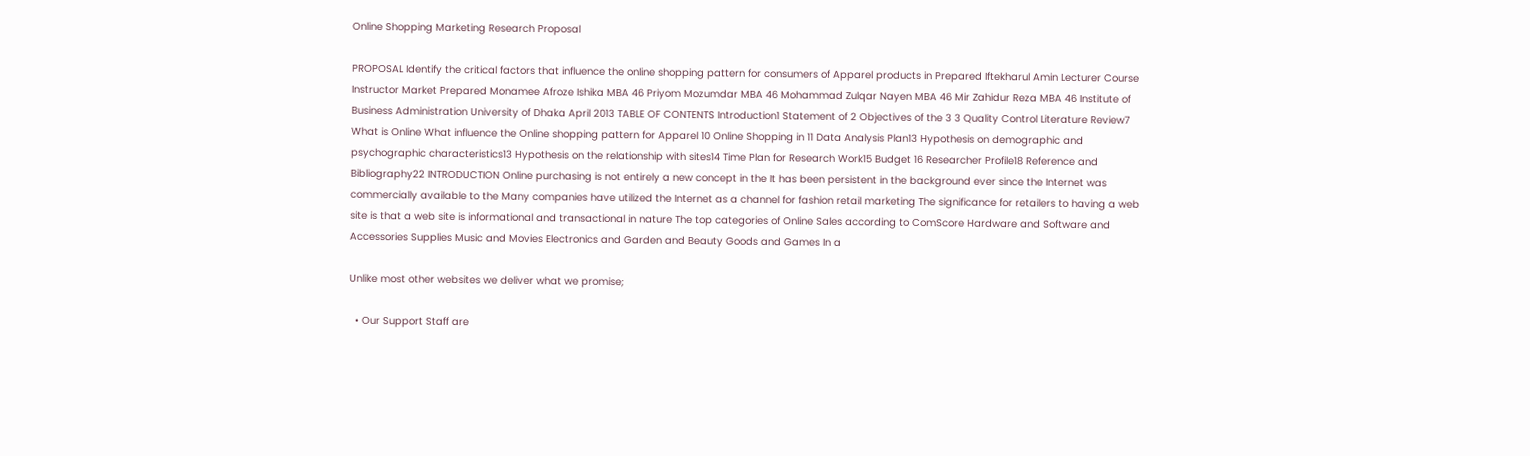Online Shopping Marketing Research Proposal

PROPOSAL Identify the critical factors that influence the online shopping pattern for consumers of Apparel products in Prepared Iftekharul Amin Lecturer Course Instructor Market Prepared Monamee Afroze Ishika MBA 46 Priyom Mozumdar MBA 46 Mohammad Zulqar Nayen MBA 46 Mir Zahidur Reza MBA 46 Institute of Business Administration University of Dhaka April 2013 TABLE OF CONTENTS Introduction1 Statement of 2 Objectives of the 3 3 Quality Control Literature Review7 What is Online What influence the Online shopping pattern for Apparel 10 Online Shopping in 11 Data Analysis Plan13 Hypothesis on demographic and psychographic characteristics13 Hypothesis on the relationship with sites14 Time Plan for Research Work15 Budget 16 Researcher Profile18 Reference and Bibliography22 INTRODUCTION Online purchasing is not entirely a new concept in the It has been persistent in the background ever since the Internet was commercially available to the Many companies have utilized the Internet as a channel for fashion retail marketing The significance for retailers to having a web site is that a web site is informational and transactional in nature The top categories of Online Sales according to ComScore Hardware and Software and Accessories Supplies Music and Movies Electronics and Garden and Beauty Goods and Games In a

Unlike most other websites we deliver what we promise;

  • Our Support Staff are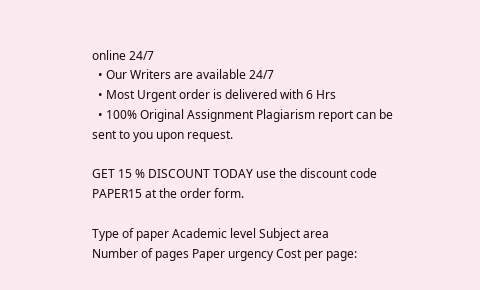online 24/7
  • Our Writers are available 24/7
  • Most Urgent order is delivered with 6 Hrs
  • 100% Original Assignment Plagiarism report can be sent to you upon request.

GET 15 % DISCOUNT TODAY use the discount code PAPER15 at the order form.

Type of paper Academic level Subject area
Number of pages Paper urgency Cost per page: